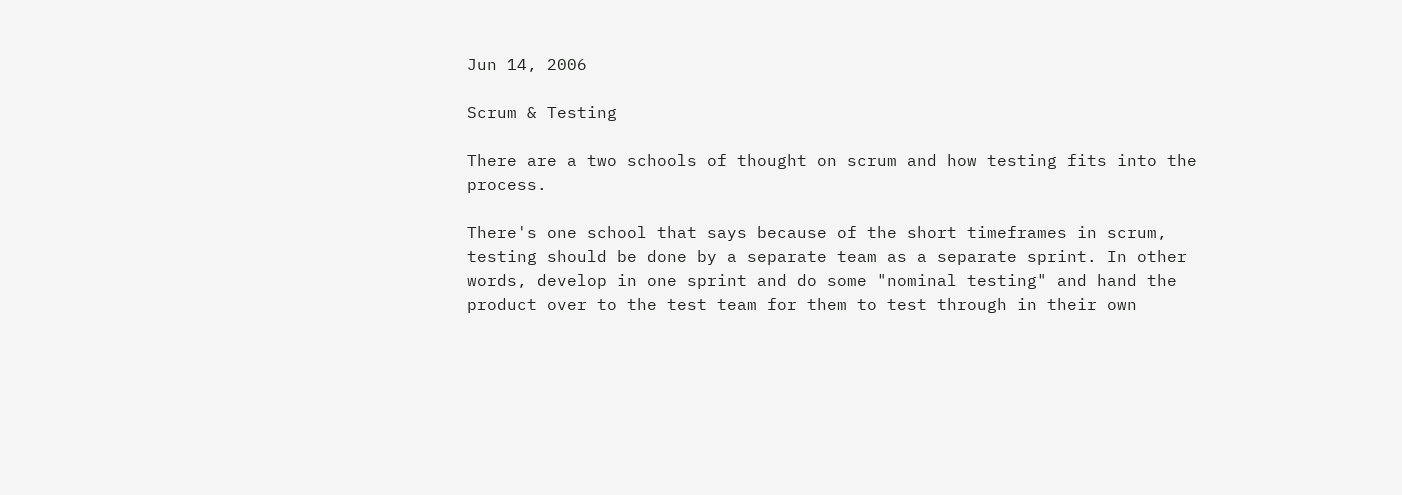Jun 14, 2006

Scrum & Testing

There are a two schools of thought on scrum and how testing fits into the process.

There's one school that says because of the short timeframes in scrum, testing should be done by a separate team as a separate sprint. In other words, develop in one sprint and do some "nominal testing" and hand the product over to the test team for them to test through in their own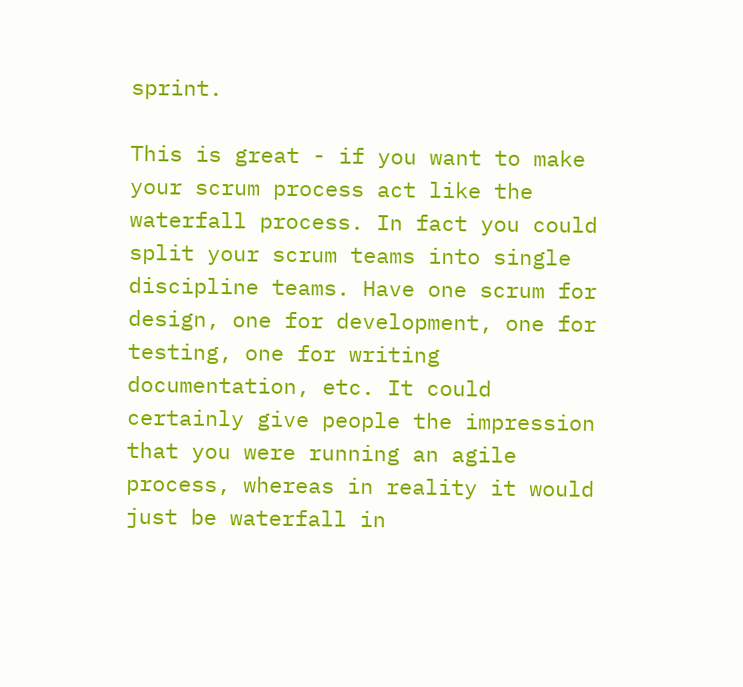sprint.

This is great - if you want to make your scrum process act like the waterfall process. In fact you could split your scrum teams into single discipline teams. Have one scrum for design, one for development, one for testing, one for writing documentation, etc. It could certainly give people the impression that you were running an agile process, whereas in reality it would just be waterfall in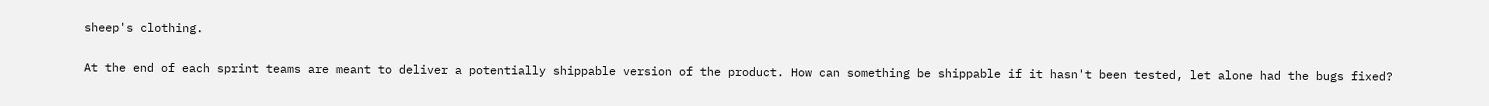sheep's clothing.

At the end of each sprint teams are meant to deliver a potentially shippable version of the product. How can something be shippable if it hasn't been tested, let alone had the bugs fixed?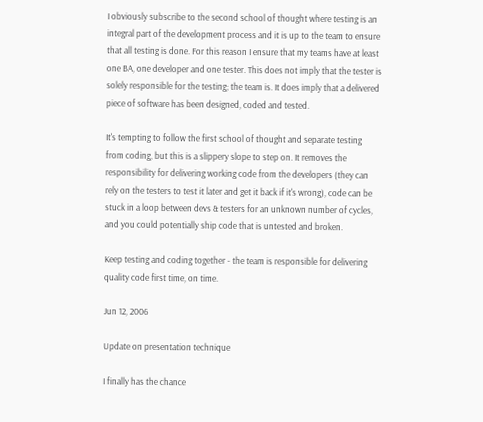I obviously subscribe to the second school of thought where testing is an integral part of the development process and it is up to the team to ensure that all testing is done. For this reason I ensure that my teams have at least one BA, one developer and one tester. This does not imply that the tester is solely responsible for the testing; the team is. It does imply that a delivered piece of software has been designed, coded and tested.

It's tempting to follow the first school of thought and separate testing from coding, but this is a slippery slope to step on. It removes the responsibility for delivering working code from the developers (they can rely on the testers to test it later and get it back if it's wrong), code can be stuck in a loop between devs & testers for an unknown number of cycles, and you could potentially ship code that is untested and broken.

Keep testing and coding together - the team is responsible for delivering quality code first time, on time.

Jun 12, 2006

Update on presentation technique

I finally has the chance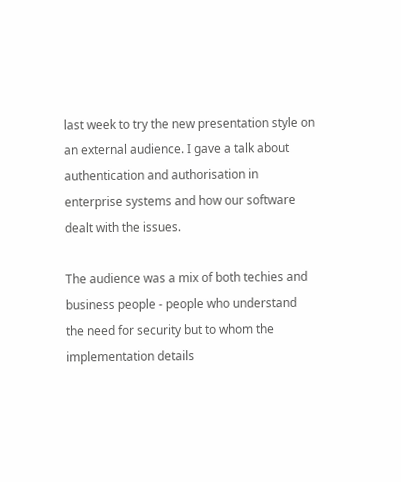last week to try the new presentation style on an external audience. I gave a talk about authentication and authorisation in enterprise systems and how our software dealt with the issues.

The audience was a mix of both techies and business people - people who understand the need for security but to whom the implementation details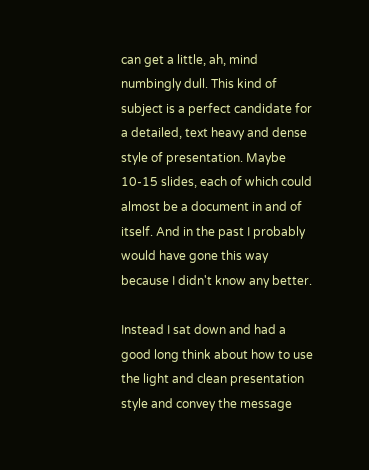can get a little, ah, mind numbingly dull. This kind of subject is a perfect candidate for a detailed, text heavy and dense style of presentation. Maybe 10-15 slides, each of which could almost be a document in and of itself. And in the past I probably would have gone this way because I didn't know any better.

Instead I sat down and had a good long think about how to use the light and clean presentation style and convey the message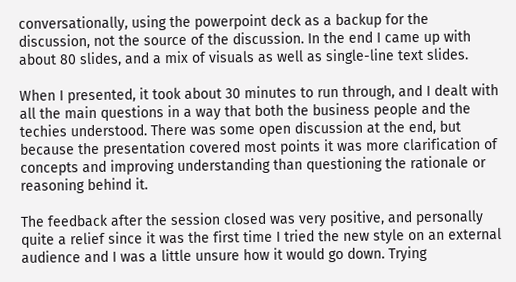conversationally, using the powerpoint deck as a backup for the discussion, not the source of the discussion. In the end I came up with about 80 slides, and a mix of visuals as well as single-line text slides.

When I presented, it took about 30 minutes to run through, and I dealt with all the main questions in a way that both the business people and the techies understood. There was some open discussion at the end, but because the presentation covered most points it was more clarification of concepts and improving understanding than questioning the rationale or reasoning behind it.

The feedback after the session closed was very positive, and personally quite a relief since it was the first time I tried the new style on an external audience and I was a little unsure how it would go down. Trying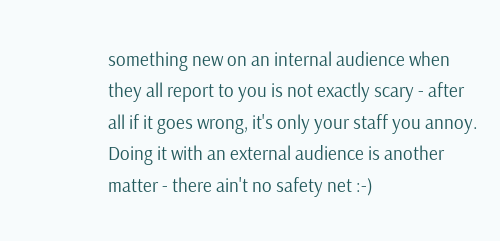something new on an internal audience when they all report to you is not exactly scary - after all if it goes wrong, it's only your staff you annoy. Doing it with an external audience is another matter - there ain't no safety net :-)